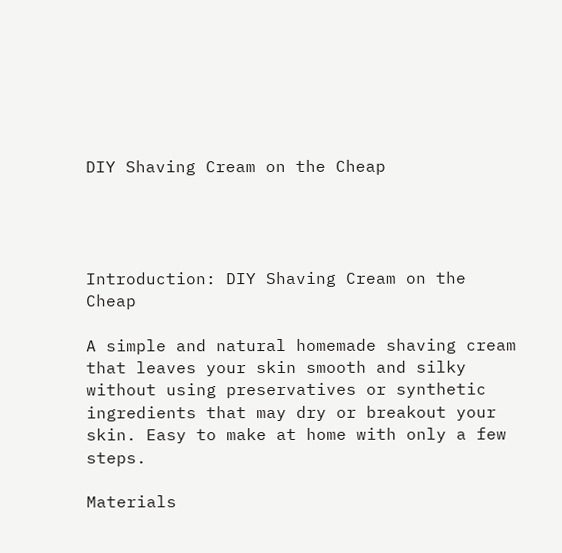DIY Shaving Cream on the Cheap




Introduction: DIY Shaving Cream on the Cheap

A simple and natural homemade shaving cream that leaves your skin smooth and silky without using preservatives or synthetic ingredients that may dry or breakout your skin. Easy to make at home with only a few steps.

Materials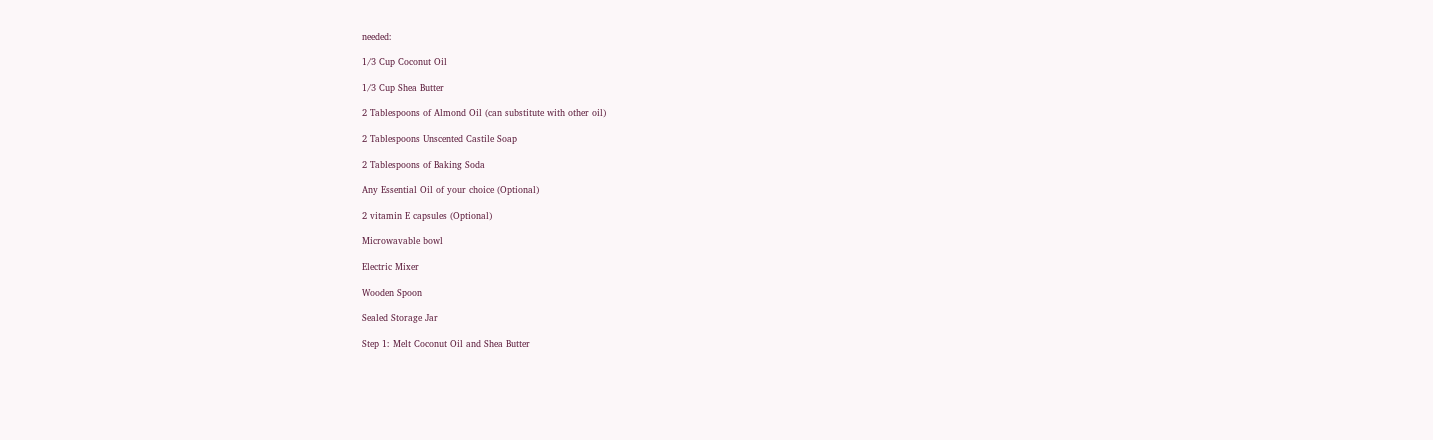needed:

1/3 Cup Coconut Oil

1/3 Cup Shea Butter

2 Tablespoons of Almond Oil (can substitute with other oil)

2 Tablespoons Unscented Castile Soap

2 Tablespoons of Baking Soda

Any Essential Oil of your choice (Optional)

2 vitamin E capsules (Optional)

Microwavable bowl

Electric Mixer

Wooden Spoon

Sealed Storage Jar

Step 1: Melt Coconut Oil and Shea Butter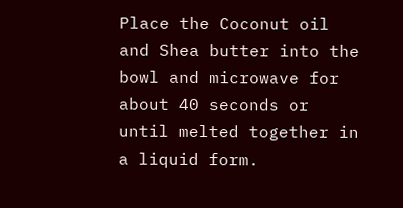Place the Coconut oil and Shea butter into the bowl and microwave for about 40 seconds or until melted together in a liquid form.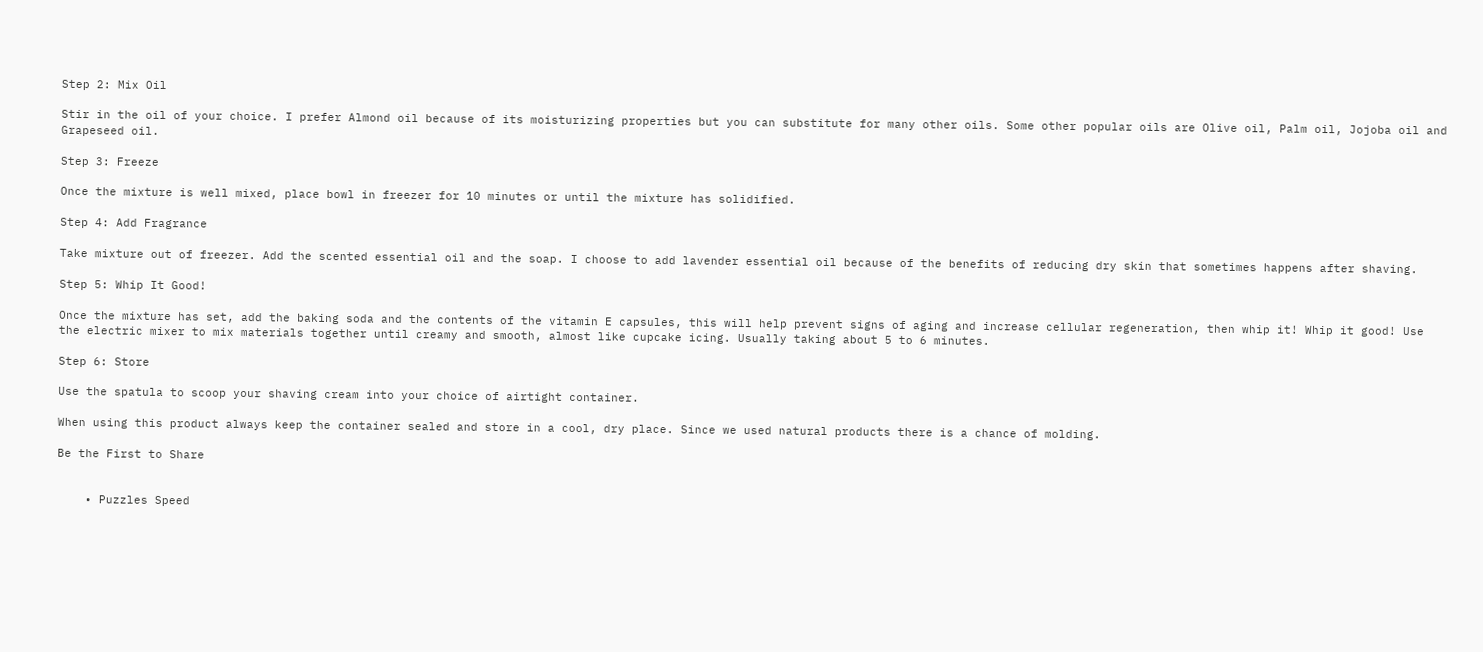Step 2: Mix Oil

Stir in the oil of your choice. I prefer Almond oil because of its moisturizing properties but you can substitute for many other oils. Some other popular oils are Olive oil, Palm oil, Jojoba oil and Grapeseed oil.

Step 3: Freeze

Once the mixture is well mixed, place bowl in freezer for 10 minutes or until the mixture has solidified.

Step 4: Add Fragrance

Take mixture out of freezer. Add the scented essential oil and the soap. I choose to add lavender essential oil because of the benefits of reducing dry skin that sometimes happens after shaving.

Step 5: Whip It Good!

Once the mixture has set, add the baking soda and the contents of the vitamin E capsules, this will help prevent signs of aging and increase cellular regeneration, then whip it! Whip it good! Use the electric mixer to mix materials together until creamy and smooth, almost like cupcake icing. Usually taking about 5 to 6 minutes.

Step 6: Store

Use the spatula to scoop your shaving cream into your choice of airtight container.

When using this product always keep the container sealed and store in a cool, dry place. Since we used natural products there is a chance of molding.

Be the First to Share


    • Puzzles Speed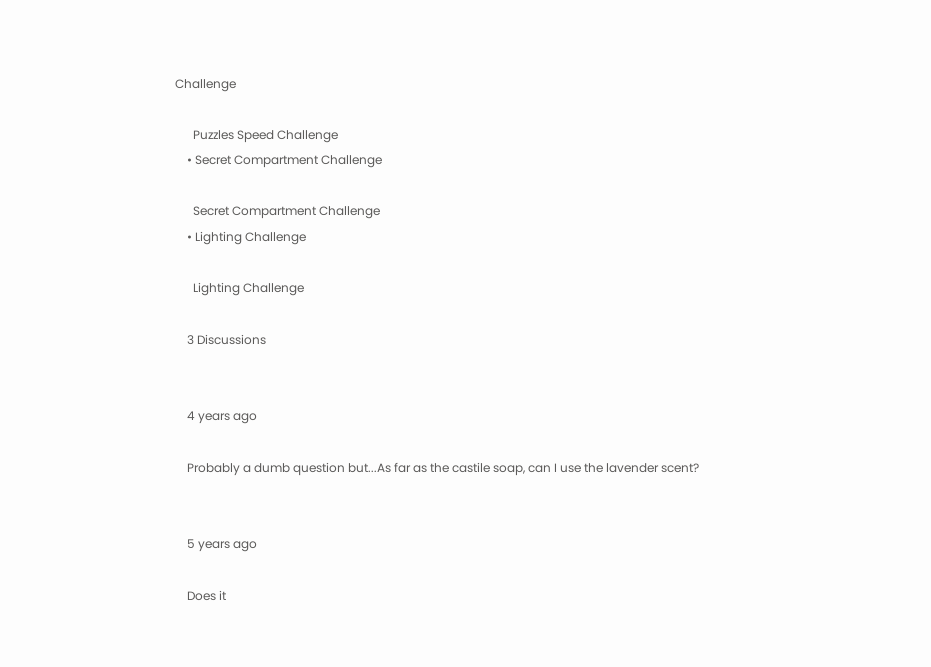Challenge

      Puzzles Speed Challenge
    • Secret Compartment Challenge

      Secret Compartment Challenge
    • Lighting Challenge

      Lighting Challenge

    3 Discussions


    4 years ago

    Probably a dumb question but...As far as the castile soap, can I use the lavender scent?


    5 years ago

    Does it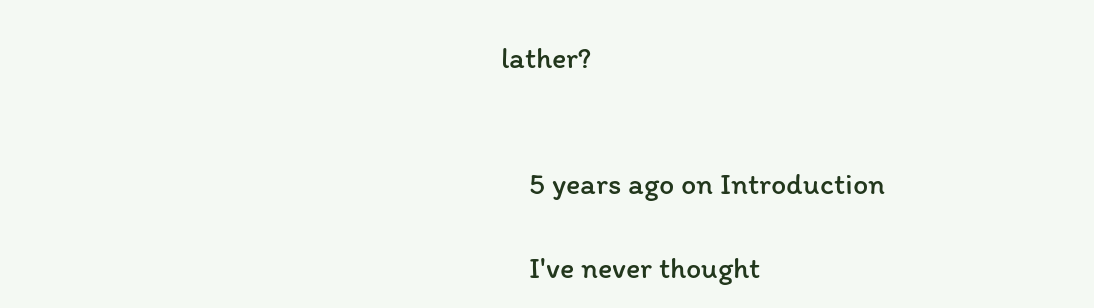lather?


    5 years ago on Introduction

    I've never thought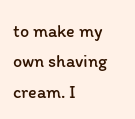to make my own shaving cream. I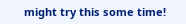might try this some time!